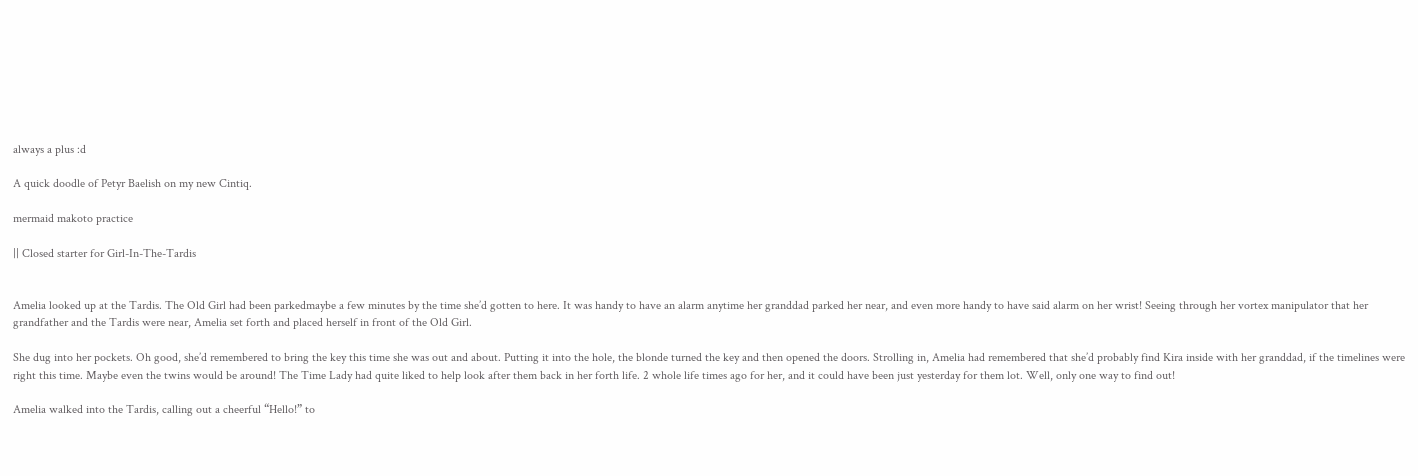always a plus :d

A quick doodle of Petyr Baelish on my new Cintiq.

mermaid makoto practice

|| Closed starter for Girl-In-The-Tardis


Amelia looked up at the Tardis. The Old Girl had been parkedmaybe a few minutes by the time she’d gotten to here. It was handy to have an alarm anytime her granddad parked her near, and even more handy to have said alarm on her wrist! Seeing through her vortex manipulator that her grandfather and the Tardis were near, Amelia set forth and placed herself in front of the Old Girl.

She dug into her pockets. Oh good, she’d remembered to bring the key this time she was out and about. Putting it into the hole, the blonde turned the key and then opened the doors. Strolling in, Amelia had remembered that she’d probably find Kira inside with her granddad, if the timelines were right this time. Maybe even the twins would be around! The Time Lady had quite liked to help look after them back in her forth life. 2 whole life times ago for her, and it could have been just yesterday for them lot. Well, only one way to find out!

Amelia walked into the Tardis, calling out a cheerful “Hello!” to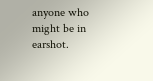anyone who might be in earshot.